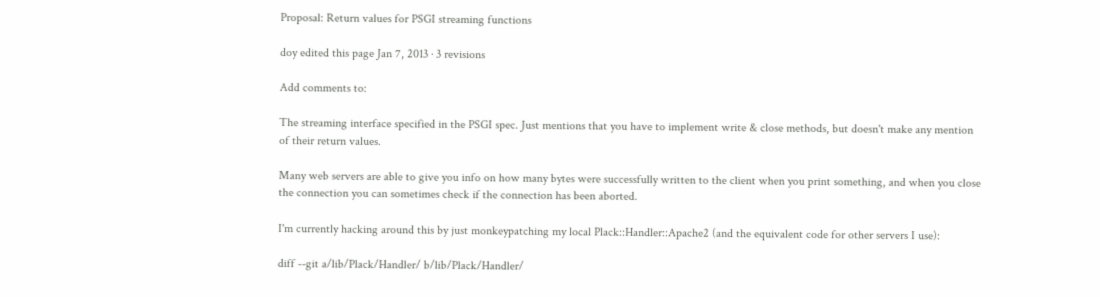Proposal: Return values for PSGI streaming functions

doy edited this page Jan 7, 2013 · 3 revisions

Add comments to:

The streaming interface specified in the PSGI spec. Just mentions that you have to implement write & close methods, but doesn't make any mention of their return values.

Many web servers are able to give you info on how many bytes were successfully written to the client when you print something, and when you close the connection you can sometimes check if the connection has been aborted.

I'm currently hacking around this by just monkeypatching my local Plack::Handler::Apache2 (and the equivalent code for other servers I use):

diff --git a/lib/Plack/Handler/ b/lib/Plack/Handler/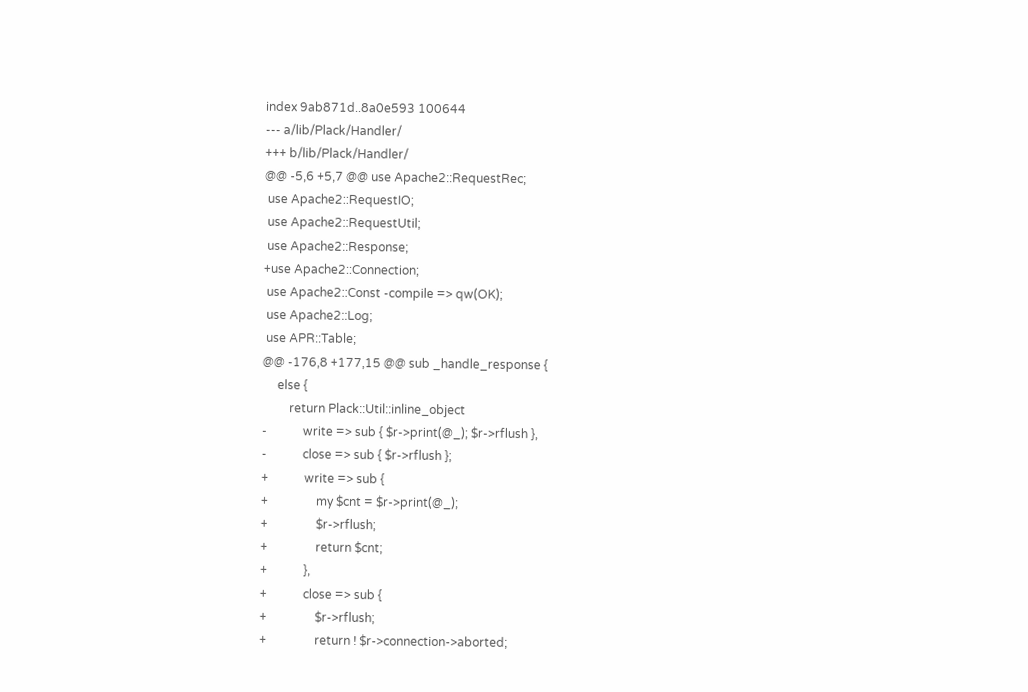index 9ab871d..8a0e593 100644
--- a/lib/Plack/Handler/
+++ b/lib/Plack/Handler/
@@ -5,6 +5,7 @@ use Apache2::RequestRec;
 use Apache2::RequestIO;
 use Apache2::RequestUtil;
 use Apache2::Response;
+use Apache2::Connection;
 use Apache2::Const -compile => qw(OK);
 use Apache2::Log;
 use APR::Table;
@@ -176,8 +177,15 @@ sub _handle_response {
     else {
         return Plack::Util::inline_object
-            write => sub { $r->print(@_); $r->rflush },
-            close => sub { $r->rflush };
+            write => sub {
+                my $cnt = $r->print(@_);
+                $r->rflush;
+                return $cnt;
+            },
+            close => sub {
+                $r->rflush;
+                return ! $r->connection->aborted;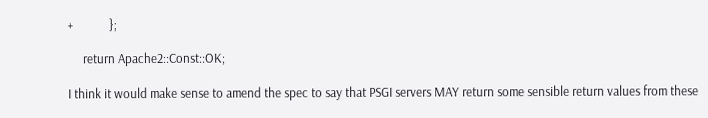+            };

     return Apache2::Const::OK;

I think it would make sense to amend the spec to say that PSGI servers MAY return some sensible return values from these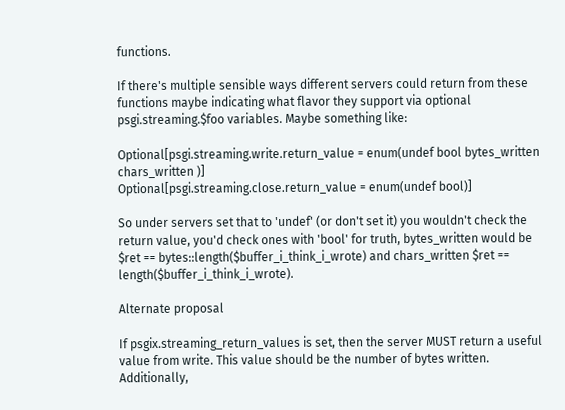functions.

If there's multiple sensible ways different servers could return from these functions maybe indicating what flavor they support via optional psgi.streaming.$foo variables. Maybe something like:

Optional[psgi.streaming.write.return_value = enum(undef bool bytes_written chars_written )]
Optional[psgi.streaming.close.return_value = enum(undef bool)]

So under servers set that to 'undef' (or don't set it) you wouldn't check the return value, you'd check ones with 'bool' for truth, bytes_written would be $ret == bytes::length($buffer_i_think_i_wrote) and chars_written $ret == length($buffer_i_think_i_wrote).

Alternate proposal

If psgix.streaming_return_values is set, then the server MUST return a useful value from write. This value should be the number of bytes written. Additionally,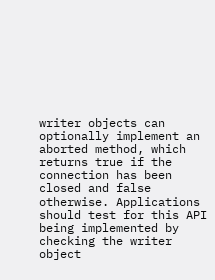writer objects can optionally implement an aborted method, which returns true if the connection has been closed and false otherwise. Applications should test for this API being implemented by checking the writer object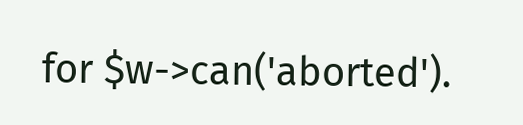for $w->can('aborted').